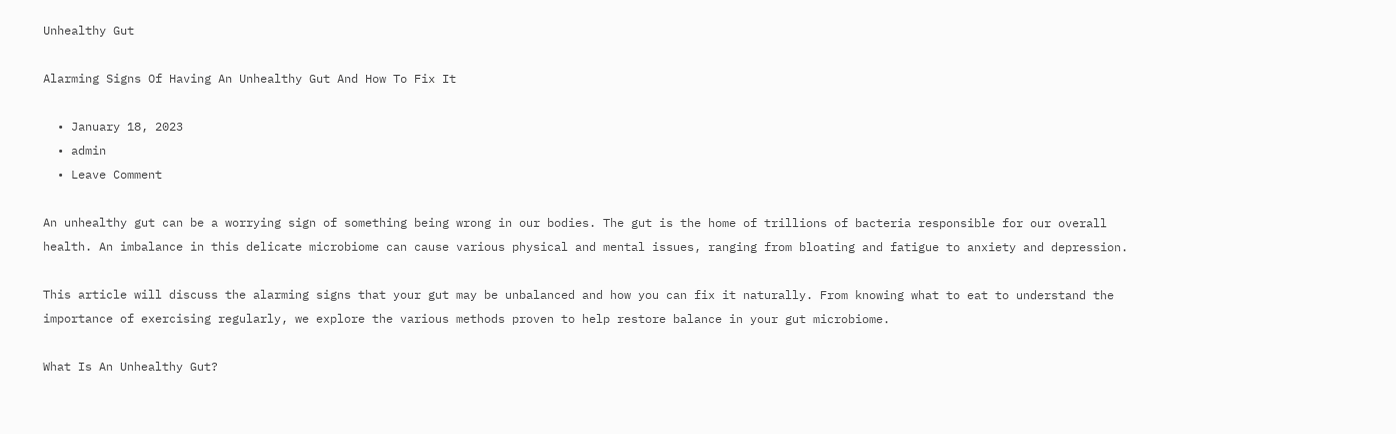Unhealthy Gut

Alarming Signs Of Having An Unhealthy Gut And How To Fix It

  • January 18, 2023
  • admin
  • Leave Comment

An unhealthy gut can be a worrying sign of something being wrong in our bodies. The gut is the home of trillions of bacteria responsible for our overall health. An imbalance in this delicate microbiome can cause various physical and mental issues, ranging from bloating and fatigue to anxiety and depression.

This article will discuss the alarming signs that your gut may be unbalanced and how you can fix it naturally. From knowing what to eat to understand the importance of exercising regularly, we explore the various methods proven to help restore balance in your gut microbiome.

What Is An Unhealthy Gut?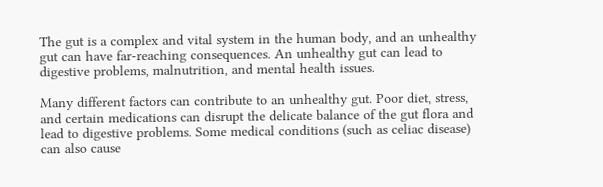The gut is a complex and vital system in the human body, and an unhealthy gut can have far-reaching consequences. An unhealthy gut can lead to digestive problems, malnutrition, and mental health issues.

Many different factors can contribute to an unhealthy gut. Poor diet, stress, and certain medications can disrupt the delicate balance of the gut flora and lead to digestive problems. Some medical conditions (such as celiac disease) can also cause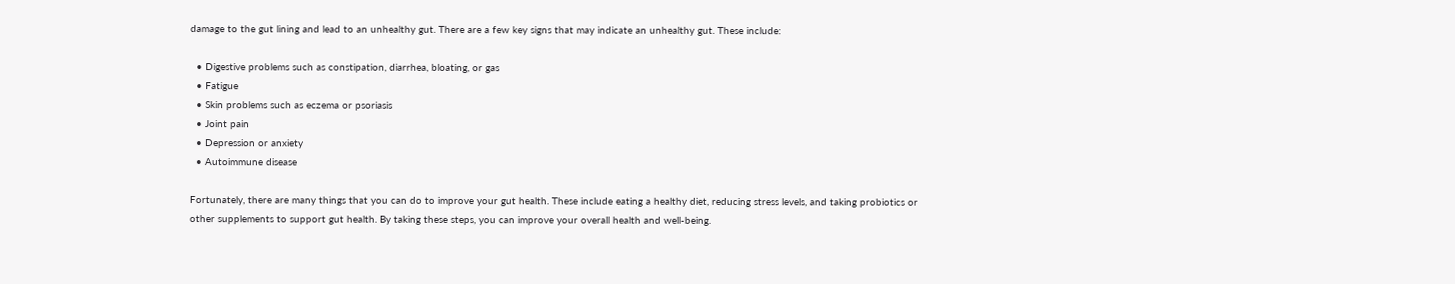damage to the gut lining and lead to an unhealthy gut. There are a few key signs that may indicate an unhealthy gut. These include:

  • Digestive problems such as constipation, diarrhea, bloating, or gas
  • Fatigue
  • Skin problems such as eczema or psoriasis
  • Joint pain
  • Depression or anxiety
  • Autoimmune disease

Fortunately, there are many things that you can do to improve your gut health. These include eating a healthy diet, reducing stress levels, and taking probiotics or other supplements to support gut health. By taking these steps, you can improve your overall health and well-being.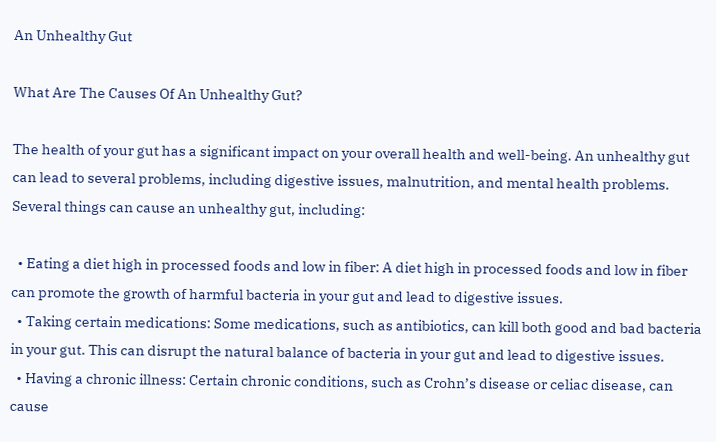An Unhealthy Gut

What Are The Causes Of An Unhealthy Gut?

The health of your gut has a significant impact on your overall health and well-being. An unhealthy gut can lead to several problems, including digestive issues, malnutrition, and mental health problems. Several things can cause an unhealthy gut, including:

  • Eating a diet high in processed foods and low in fiber: A diet high in processed foods and low in fiber can promote the growth of harmful bacteria in your gut and lead to digestive issues.
  • Taking certain medications: Some medications, such as antibiotics, can kill both good and bad bacteria in your gut. This can disrupt the natural balance of bacteria in your gut and lead to digestive issues.
  • Having a chronic illness: Certain chronic conditions, such as Crohn’s disease or celiac disease, can cause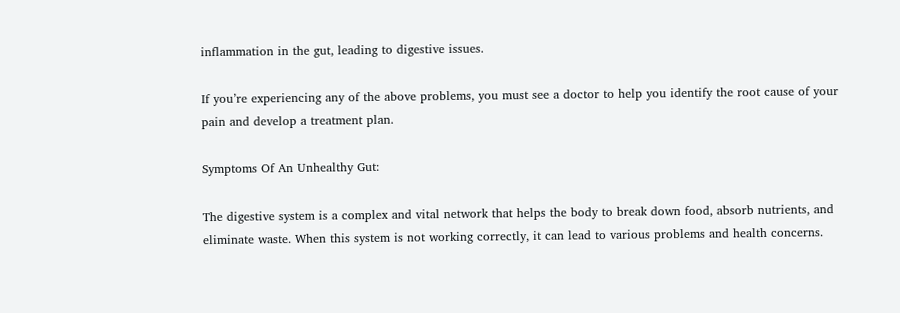inflammation in the gut, leading to digestive issues.

If you’re experiencing any of the above problems, you must see a doctor to help you identify the root cause of your pain and develop a treatment plan.

Symptoms Of An Unhealthy Gut:

The digestive system is a complex and vital network that helps the body to break down food, absorb nutrients, and eliminate waste. When this system is not working correctly, it can lead to various problems and health concerns.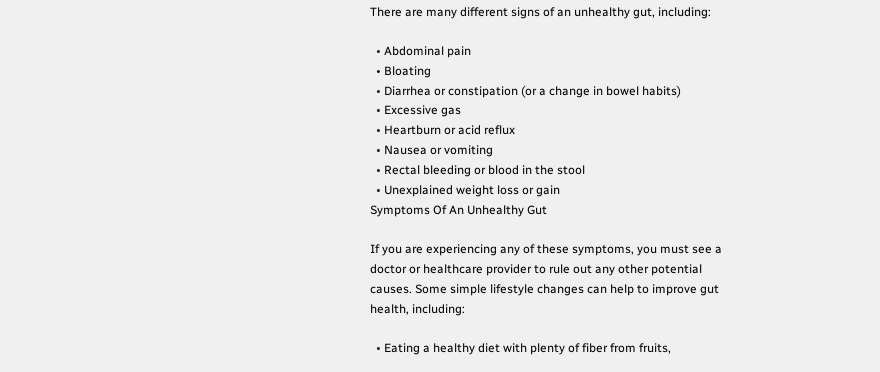There are many different signs of an unhealthy gut, including:

  • Abdominal pain
  • Bloating
  • Diarrhea or constipation (or a change in bowel habits)
  • Excessive gas
  • Heartburn or acid reflux
  • Nausea or vomiting
  • Rectal bleeding or blood in the stool
  • Unexplained weight loss or gain
Symptoms Of An Unhealthy Gut

If you are experiencing any of these symptoms, you must see a doctor or healthcare provider to rule out any other potential causes. Some simple lifestyle changes can help to improve gut health, including:

  • Eating a healthy diet with plenty of fiber from fruits,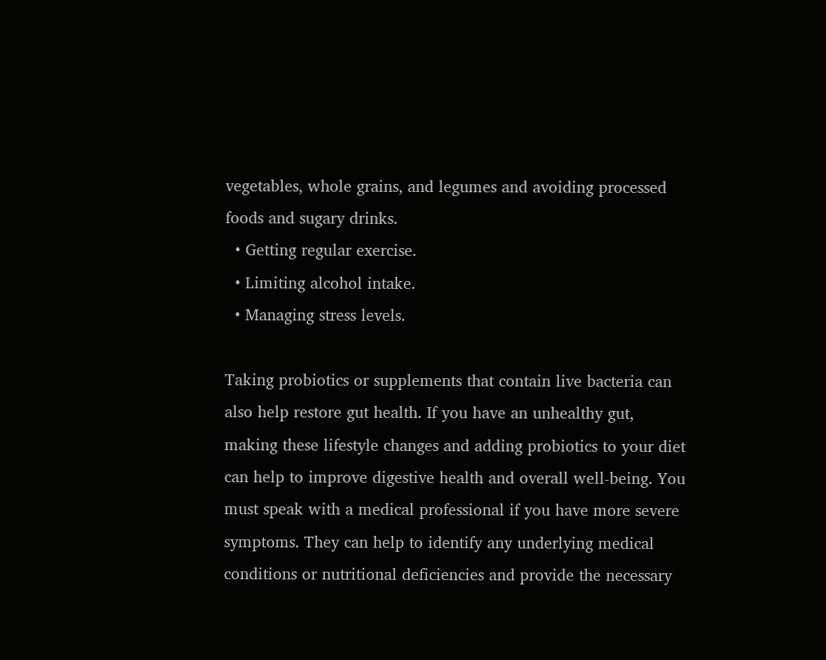vegetables, whole grains, and legumes and avoiding processed foods and sugary drinks.
  • Getting regular exercise.
  • Limiting alcohol intake.
  • Managing stress levels.

Taking probiotics or supplements that contain live bacteria can also help restore gut health. If you have an unhealthy gut, making these lifestyle changes and adding probiotics to your diet can help to improve digestive health and overall well-being. You must speak with a medical professional if you have more severe symptoms. They can help to identify any underlying medical conditions or nutritional deficiencies and provide the necessary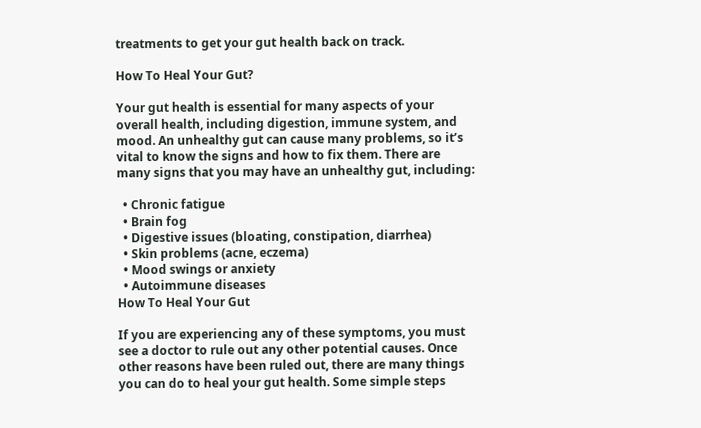treatments to get your gut health back on track.

How To Heal Your Gut?

Your gut health is essential for many aspects of your overall health, including digestion, immune system, and mood. An unhealthy gut can cause many problems, so it’s vital to know the signs and how to fix them. There are many signs that you may have an unhealthy gut, including:

  • Chronic fatigue
  • Brain fog
  • Digestive issues (bloating, constipation, diarrhea)
  • Skin problems (acne, eczema)
  • Mood swings or anxiety
  • Autoimmune diseases
How To Heal Your Gut

If you are experiencing any of these symptoms, you must see a doctor to rule out any other potential causes. Once other reasons have been ruled out, there are many things you can do to heal your gut health. Some simple steps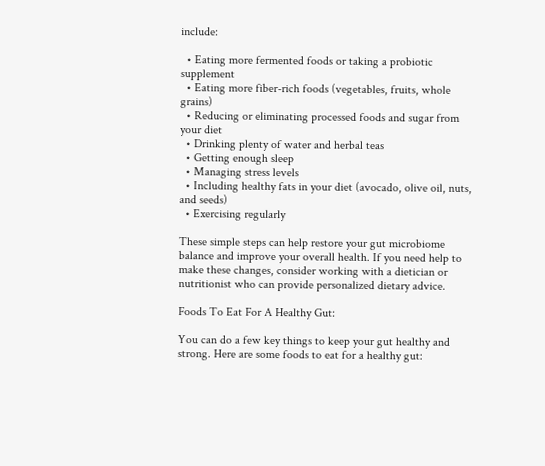include:

  • Eating more fermented foods or taking a probiotic supplement
  • Eating more fiber-rich foods (vegetables, fruits, whole grains)
  • Reducing or eliminating processed foods and sugar from your diet
  • Drinking plenty of water and herbal teas
  • Getting enough sleep
  • Managing stress levels
  • Including healthy fats in your diet (avocado, olive oil, nuts, and seeds)
  • Exercising regularly

These simple steps can help restore your gut microbiome balance and improve your overall health. If you need help to make these changes, consider working with a dietician or nutritionist who can provide personalized dietary advice.

Foods To Eat For A Healthy Gut:

You can do a few key things to keep your gut healthy and strong. Here are some foods to eat for a healthy gut: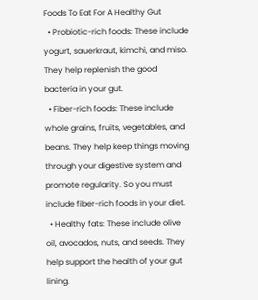Foods To Eat For A Healthy Gut
  • Probiotic-rich foods: These include yogurt, sauerkraut, kimchi, and miso. They help replenish the good bacteria in your gut.
  • Fiber-rich foods: These include whole grains, fruits, vegetables, and beans. They help keep things moving through your digestive system and promote regularity. So you must include fiber-rich foods in your diet.
  • Healthy fats: These include olive oil, avocados, nuts, and seeds. They help support the health of your gut lining.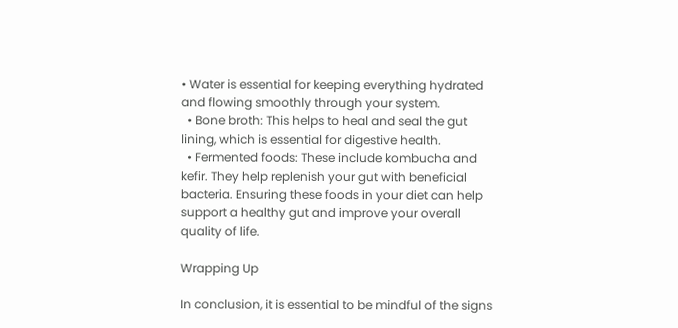• Water is essential for keeping everything hydrated and flowing smoothly through your system.
  • Bone broth: This helps to heal and seal the gut lining, which is essential for digestive health.
  • Fermented foods: These include kombucha and kefir. They help replenish your gut with beneficial bacteria. Ensuring these foods in your diet can help support a healthy gut and improve your overall quality of life.

Wrapping Up

In conclusion, it is essential to be mindful of the signs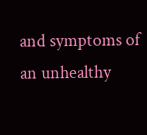and symptoms of an unhealthy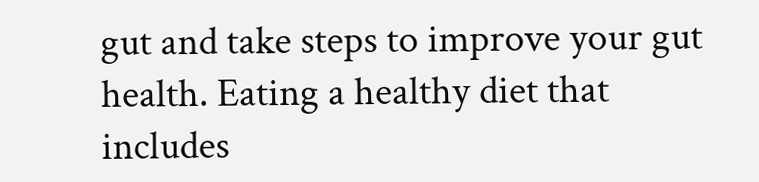gut and take steps to improve your gut health. Eating a healthy diet that includes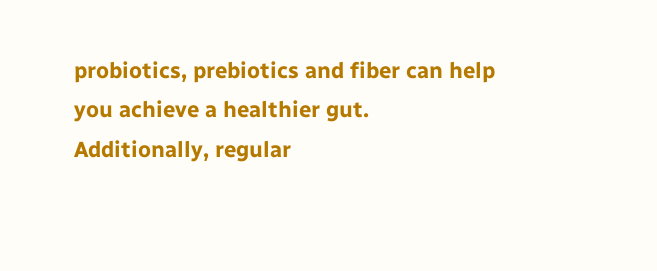probiotics, prebiotics and fiber can help you achieve a healthier gut. Additionally, regular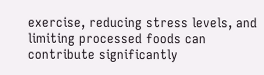exercise, reducing stress levels, and limiting processed foods can contribute significantly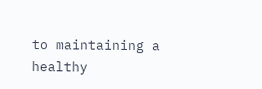to maintaining a healthy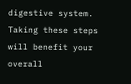digestive system. Taking these steps will benefit your overall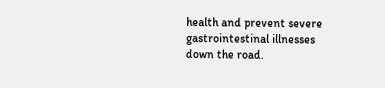health and prevent severe gastrointestinal illnesses down the road.